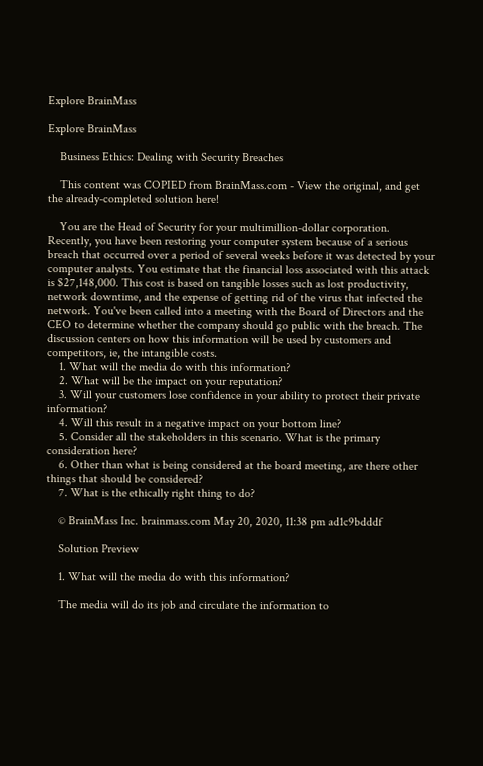Explore BrainMass

Explore BrainMass

    Business Ethics: Dealing with Security Breaches

    This content was COPIED from BrainMass.com - View the original, and get the already-completed solution here!

    You are the Head of Security for your multimillion-dollar corporation. Recently, you have been restoring your computer system because of a serious breach that occurred over a period of several weeks before it was detected by your computer analysts. You estimate that the financial loss associated with this attack is $27,148,000. This cost is based on tangible losses such as lost productivity, network downtime, and the expense of getting rid of the virus that infected the network. You've been called into a meeting with the Board of Directors and the CEO to determine whether the company should go public with the breach. The discussion centers on how this information will be used by customers and competitors, ie, the intangible costs.
    1. What will the media do with this information?
    2. What will be the impact on your reputation?
    3. Will your customers lose confidence in your ability to protect their private information?
    4. Will this result in a negative impact on your bottom line?
    5. Consider all the stakeholders in this scenario. What is the primary consideration here?
    6. Other than what is being considered at the board meeting, are there other things that should be considered?
    7. What is the ethically right thing to do?

    © BrainMass Inc. brainmass.com May 20, 2020, 11:38 pm ad1c9bdddf

    Solution Preview

    1. What will the media do with this information?

    The media will do its job and circulate the information to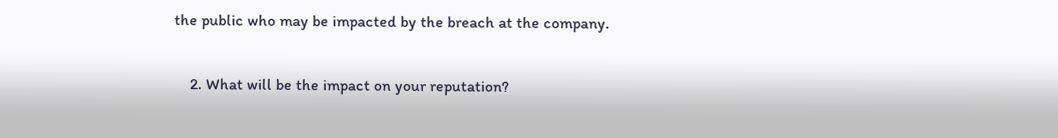the public who may be impacted by the breach at the company.

    2. What will be the impact on your reputation?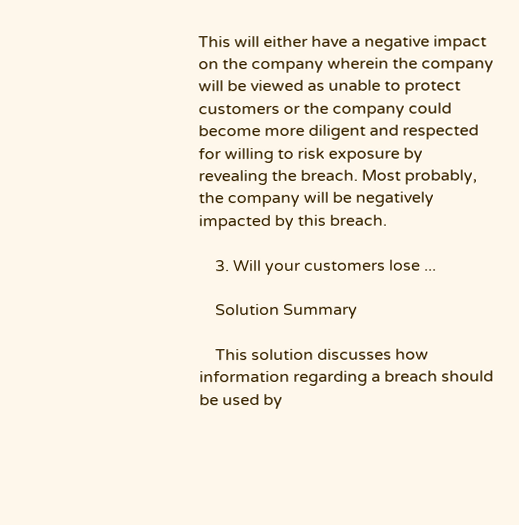This will either have a negative impact on the company wherein the company will be viewed as unable to protect customers or the company could become more diligent and respected for willing to risk exposure by revealing the breach. Most probably, the company will be negatively impacted by this breach.

    3. Will your customers lose ...

    Solution Summary

    This solution discusses how information regarding a breach should be used by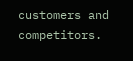customers and competitors.